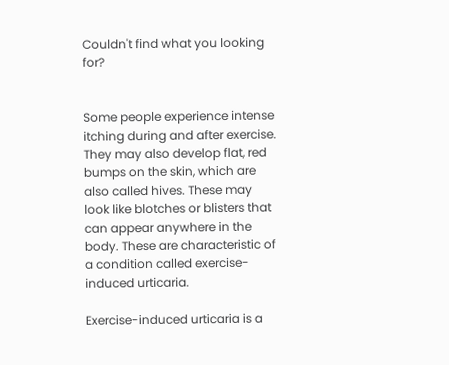Couldn't find what you looking for?


Some people experience intense itching during and after exercise. They may also develop flat, red bumps on the skin, which are also called hives. These may look like blotches or blisters that can appear anywhere in the body. These are characteristic of a condition called exercise-induced urticaria.

Exercise-induced urticaria is a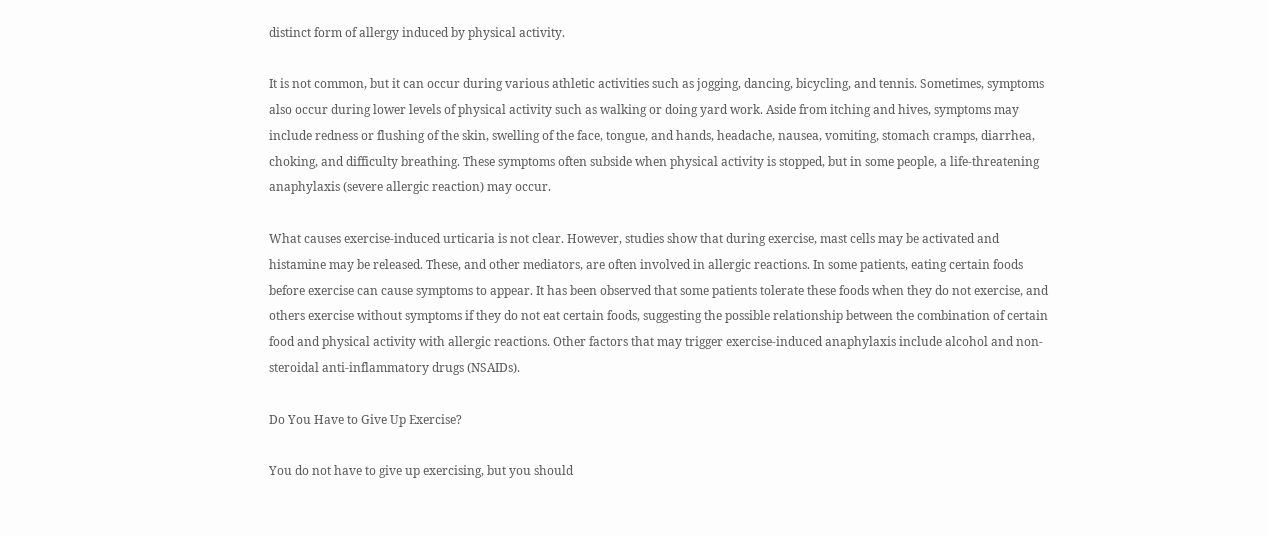distinct form of allergy induced by physical activity.

It is not common, but it can occur during various athletic activities such as jogging, dancing, bicycling, and tennis. Sometimes, symptoms also occur during lower levels of physical activity such as walking or doing yard work. Aside from itching and hives, symptoms may include redness or flushing of the skin, swelling of the face, tongue, and hands, headache, nausea, vomiting, stomach cramps, diarrhea, choking, and difficulty breathing. These symptoms often subside when physical activity is stopped, but in some people, a life-threatening anaphylaxis (severe allergic reaction) may occur.

What causes exercise-induced urticaria is not clear. However, studies show that during exercise, mast cells may be activated and histamine may be released. These, and other mediators, are often involved in allergic reactions. In some patients, eating certain foods before exercise can cause symptoms to appear. It has been observed that some patients tolerate these foods when they do not exercise, and others exercise without symptoms if they do not eat certain foods, suggesting the possible relationship between the combination of certain food and physical activity with allergic reactions. Other factors that may trigger exercise-induced anaphylaxis include alcohol and non-steroidal anti-inflammatory drugs (NSAIDs).

Do You Have to Give Up Exercise?

You do not have to give up exercising, but you should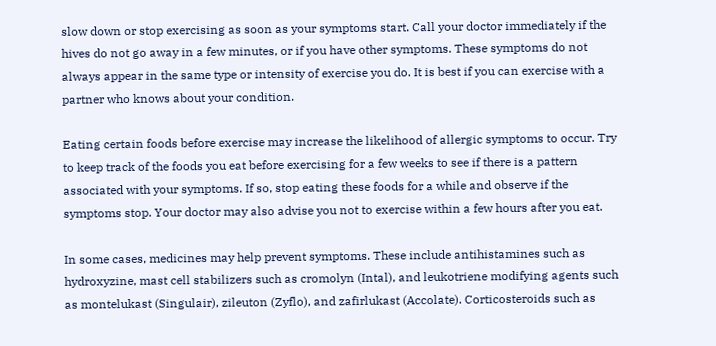slow down or stop exercising as soon as your symptoms start. Call your doctor immediately if the hives do not go away in a few minutes, or if you have other symptoms. These symptoms do not always appear in the same type or intensity of exercise you do. It is best if you can exercise with a partner who knows about your condition.

Eating certain foods before exercise may increase the likelihood of allergic symptoms to occur. Try to keep track of the foods you eat before exercising for a few weeks to see if there is a pattern associated with your symptoms. If so, stop eating these foods for a while and observe if the symptoms stop. Your doctor may also advise you not to exercise within a few hours after you eat.

In some cases, medicines may help prevent symptoms. These include antihistamines such as hydroxyzine, mast cell stabilizers such as cromolyn (Intal), and leukotriene modifying agents such as montelukast (Singulair), zileuton (Zyflo), and zafirlukast (Accolate). Corticosteroids such as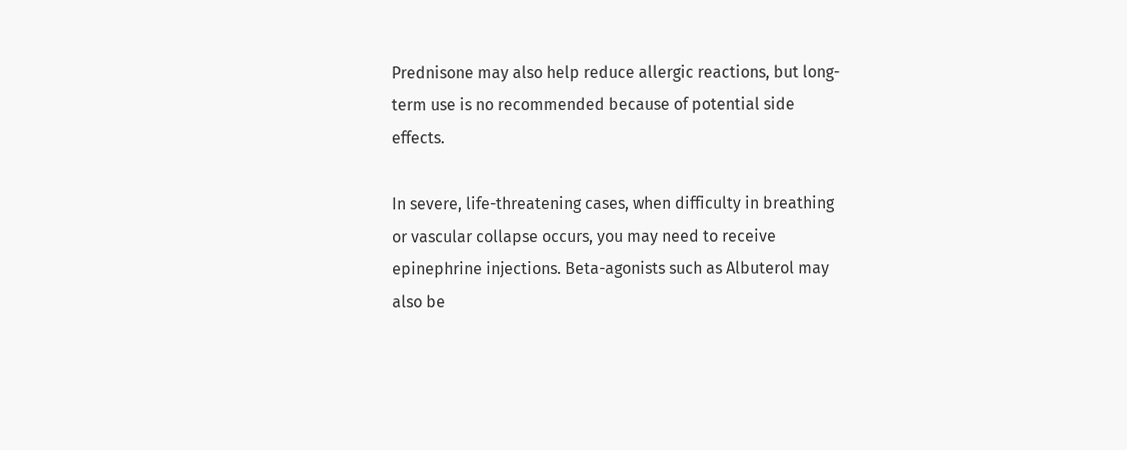Prednisone may also help reduce allergic reactions, but long-term use is no recommended because of potential side effects.

In severe, life-threatening cases, when difficulty in breathing or vascular collapse occurs, you may need to receive epinephrine injections. Beta-agonists such as Albuterol may also be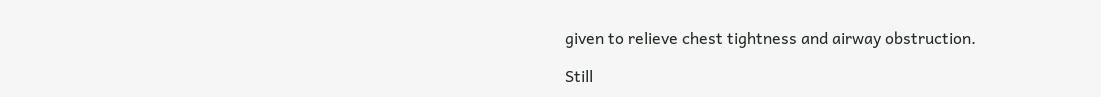given to relieve chest tightness and airway obstruction.

Still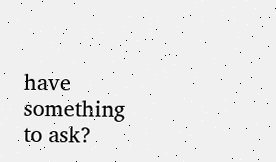have something to ask?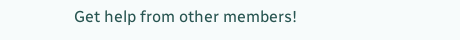Get help from other members!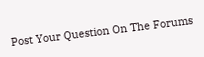Post Your Question On The Forums